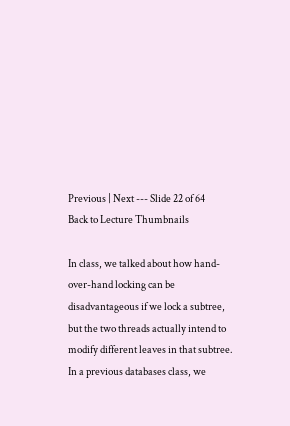Previous | Next --- Slide 22 of 64
Back to Lecture Thumbnails

In class, we talked about how hand-over-hand locking can be disadvantageous if we lock a subtree, but the two threads actually intend to modify different leaves in that subtree. In a previous databases class, we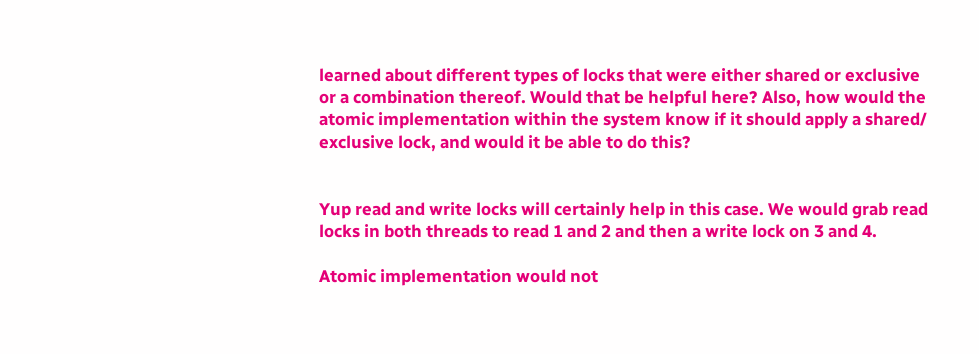learned about different types of locks that were either shared or exclusive or a combination thereof. Would that be helpful here? Also, how would the atomic implementation within the system know if it should apply a shared/ exclusive lock, and would it be able to do this?


Yup read and write locks will certainly help in this case. We would grab read locks in both threads to read 1 and 2 and then a write lock on 3 and 4.

Atomic implementation would not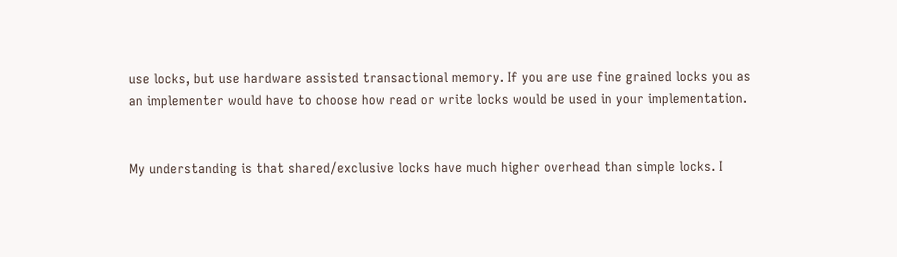use locks, but use hardware assisted transactional memory. If you are use fine grained locks you as an implementer would have to choose how read or write locks would be used in your implementation.


My understanding is that shared/exclusive locks have much higher overhead than simple locks. I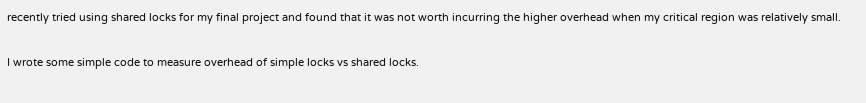recently tried using shared locks for my final project and found that it was not worth incurring the higher overhead when my critical region was relatively small.

I wrote some simple code to measure overhead of simple locks vs shared locks.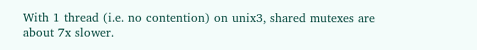With 1 thread (i.e. no contention) on unix3, shared mutexes are about 7x slower.